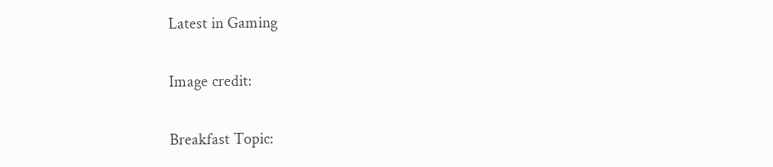Latest in Gaming

Image credit:

Breakfast Topic: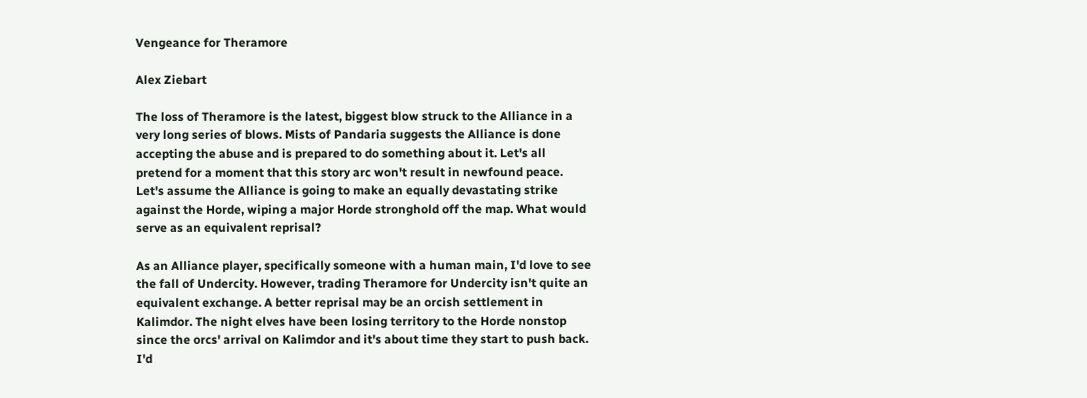Vengeance for Theramore

Alex Ziebart

The loss of Theramore is the latest, biggest blow struck to the Alliance in a very long series of blows. Mists of Pandaria suggests the Alliance is done accepting the abuse and is prepared to do something about it. Let's all pretend for a moment that this story arc won't result in newfound peace. Let's assume the Alliance is going to make an equally devastating strike against the Horde, wiping a major Horde stronghold off the map. What would serve as an equivalent reprisal?

As an Alliance player, specifically someone with a human main, I'd love to see the fall of Undercity. However, trading Theramore for Undercity isn't quite an equivalent exchange. A better reprisal may be an orcish settlement in Kalimdor. The night elves have been losing territory to the Horde nonstop since the orcs' arrival on Kalimdor and it's about time they start to push back. I'd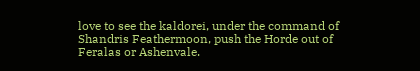love to see the kaldorei, under the command of Shandris Feathermoon, push the Horde out of Feralas or Ashenvale.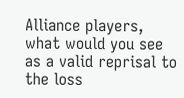Alliance players, what would you see as a valid reprisal to the loss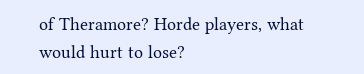of Theramore? Horde players, what would hurt to lose?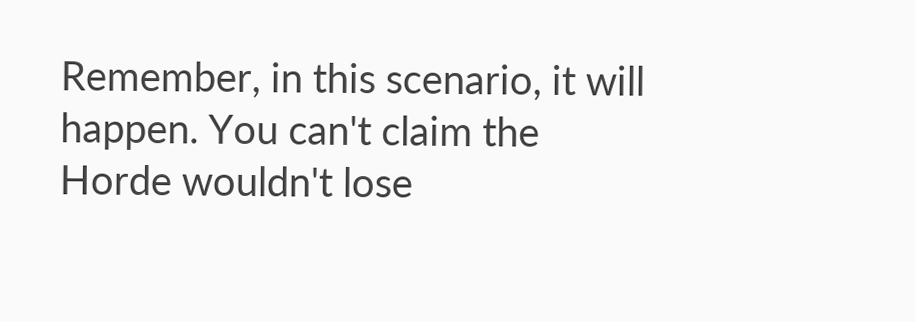Remember, in this scenario, it will happen. You can't claim the Horde wouldn't lose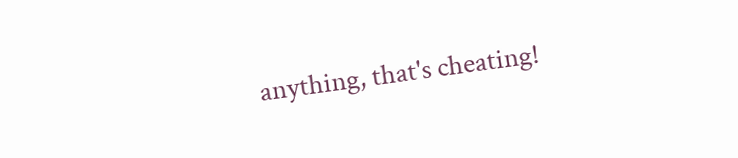anything, that's cheating!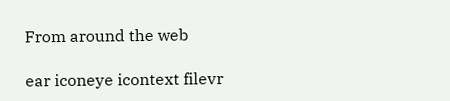From around the web

ear iconeye icontext filevr